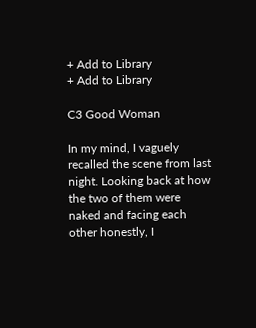+ Add to Library
+ Add to Library

C3 Good Woman

In my mind, I vaguely recalled the scene from last night. Looking back at how the two of them were naked and facing each other honestly, I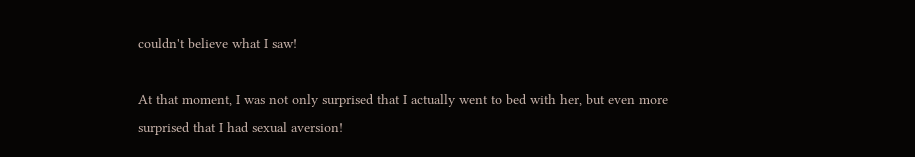couldn't believe what I saw!

At that moment, I was not only surprised that I actually went to bed with her, but even more surprised that I had sexual aversion!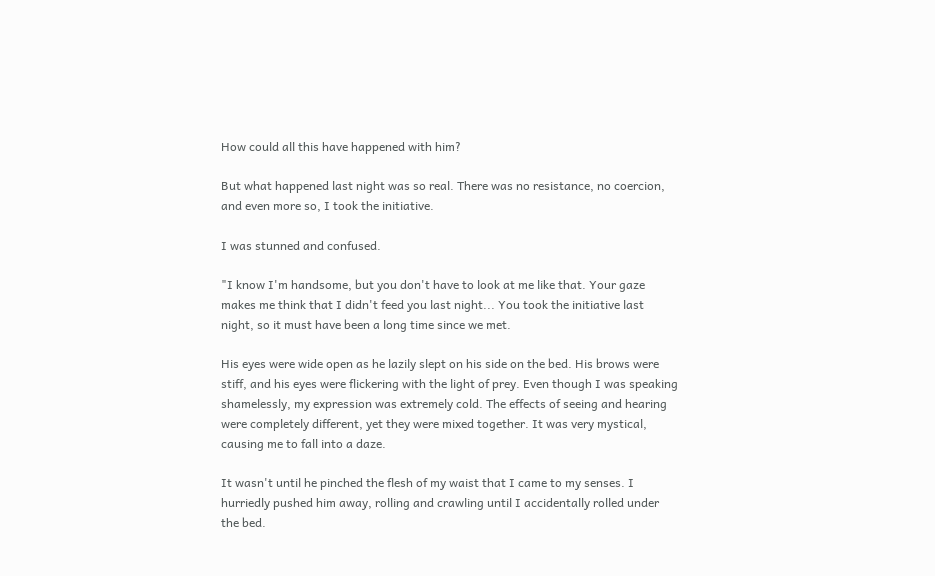How could all this have happened with him?

But what happened last night was so real. There was no resistance, no coercion, and even more so, I took the initiative.

I was stunned and confused.

"I know I'm handsome, but you don't have to look at me like that. Your gaze makes me think that I didn't feed you last night... You took the initiative last night, so it must have been a long time since we met.

His eyes were wide open as he lazily slept on his side on the bed. His brows were stiff, and his eyes were flickering with the light of prey. Even though I was speaking shamelessly, my expression was extremely cold. The effects of seeing and hearing were completely different, yet they were mixed together. It was very mystical, causing me to fall into a daze.

It wasn't until he pinched the flesh of my waist that I came to my senses. I hurriedly pushed him away, rolling and crawling until I accidentally rolled under the bed.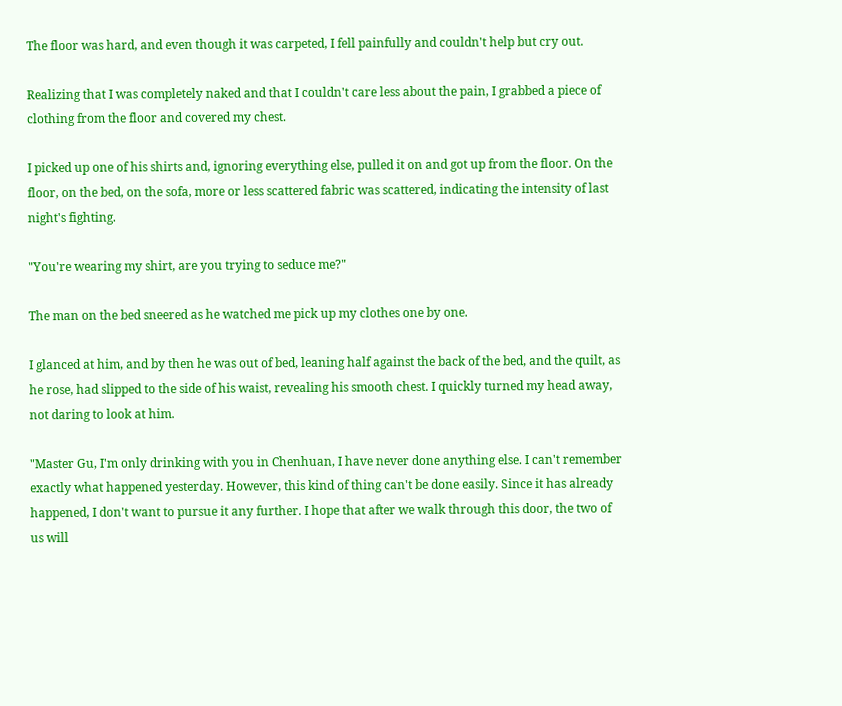The floor was hard, and even though it was carpeted, I fell painfully and couldn't help but cry out.

Realizing that I was completely naked and that I couldn't care less about the pain, I grabbed a piece of clothing from the floor and covered my chest.

I picked up one of his shirts and, ignoring everything else, pulled it on and got up from the floor. On the floor, on the bed, on the sofa, more or less scattered fabric was scattered, indicating the intensity of last night's fighting.

"You're wearing my shirt, are you trying to seduce me?"

The man on the bed sneered as he watched me pick up my clothes one by one.

I glanced at him, and by then he was out of bed, leaning half against the back of the bed, and the quilt, as he rose, had slipped to the side of his waist, revealing his smooth chest. I quickly turned my head away, not daring to look at him.

"Master Gu, I'm only drinking with you in Chenhuan, I have never done anything else. I can't remember exactly what happened yesterday. However, this kind of thing can't be done easily. Since it has already happened, I don't want to pursue it any further. I hope that after we walk through this door, the two of us will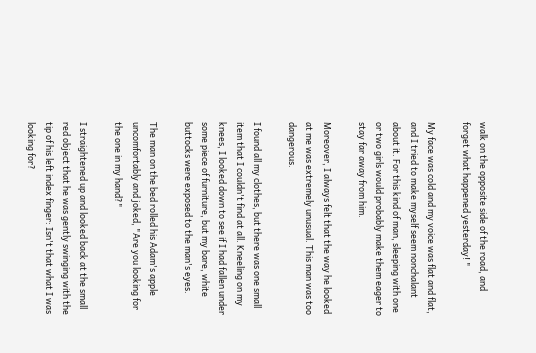walk on the opposite side of the road, and forget what happened yesterday! "

My face was cold and my voice was flat and flat, and I tried to make myself seem nonchalant about it. For this kind of man, sleeping with one or two girls would probably make them eager to stay far away from him.

Moreover, I always felt that the way he looked at me was extremely unusual. This man was too dangerous.

I found all my clothes, but there was one small item that I couldn't find at all. Kneeling on my knees, I looked down to see if I had fallen under some piece of furniture, but my bare, white buttocks were exposed to the man's eyes.

The man on the bed rolled his Adam's apple uncomfortably and joked, "Are you looking for the one in my hand?"

I straightened up and looked back at the small red object that he was gently swinging with the tip of his left index finger: Isn't that what I was looking for?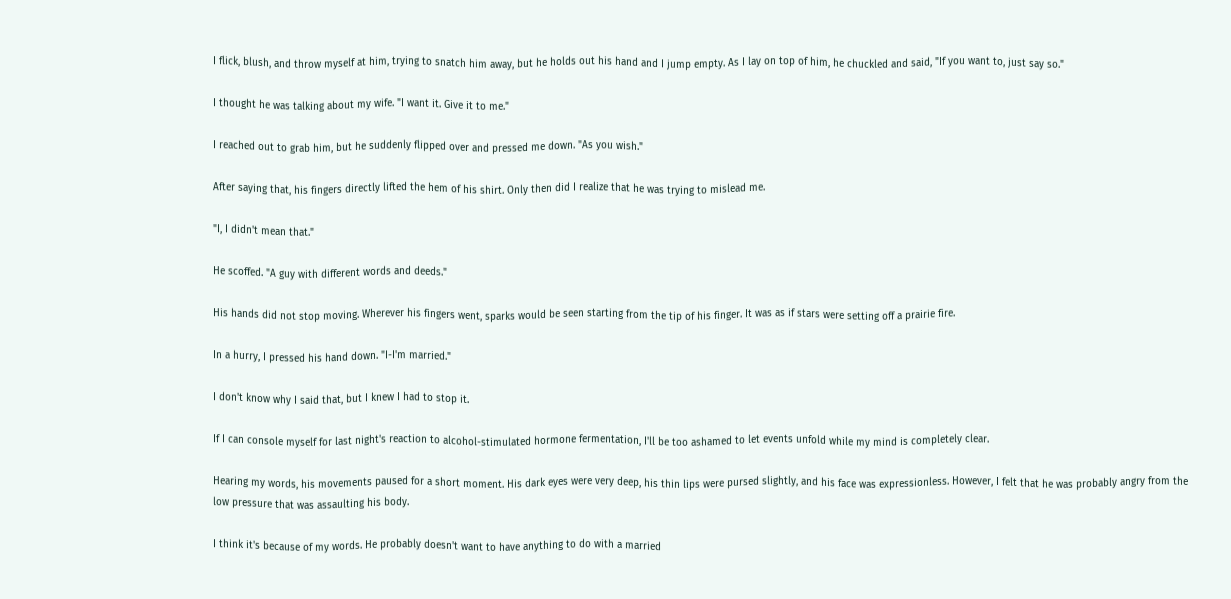I flick, blush, and throw myself at him, trying to snatch him away, but he holds out his hand and I jump empty. As I lay on top of him, he chuckled and said, "If you want to, just say so."

I thought he was talking about my wife. "I want it. Give it to me."

I reached out to grab him, but he suddenly flipped over and pressed me down. "As you wish."

After saying that, his fingers directly lifted the hem of his shirt. Only then did I realize that he was trying to mislead me.

"I, I didn't mean that."

He scoffed. "A guy with different words and deeds."

His hands did not stop moving. Wherever his fingers went, sparks would be seen starting from the tip of his finger. It was as if stars were setting off a prairie fire.

In a hurry, I pressed his hand down. "I-I'm married."

I don't know why I said that, but I knew I had to stop it.

If I can console myself for last night's reaction to alcohol-stimulated hormone fermentation, I'll be too ashamed to let events unfold while my mind is completely clear.

Hearing my words, his movements paused for a short moment. His dark eyes were very deep, his thin lips were pursed slightly, and his face was expressionless. However, I felt that he was probably angry from the low pressure that was assaulting his body.

I think it's because of my words. He probably doesn't want to have anything to do with a married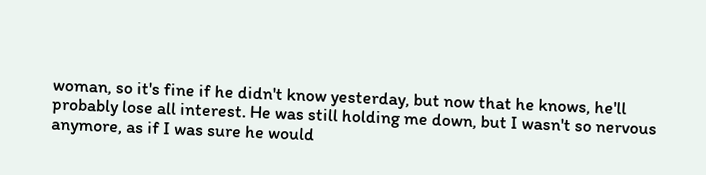woman, so it's fine if he didn't know yesterday, but now that he knows, he'll probably lose all interest. He was still holding me down, but I wasn't so nervous anymore, as if I was sure he would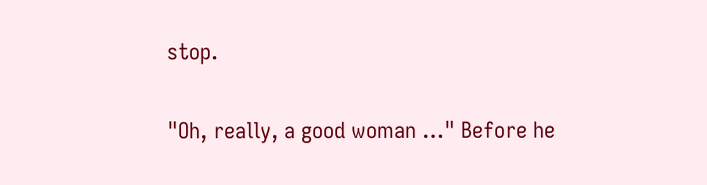stop.

"Oh, really, a good woman …" Before he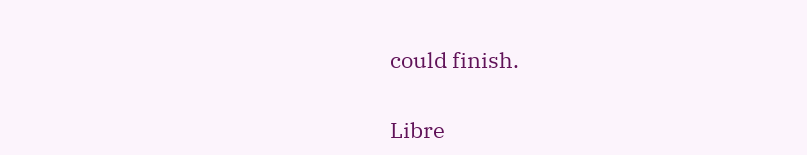could finish.

Libre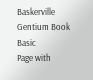Baskerville
Gentium Book Basic
Page with